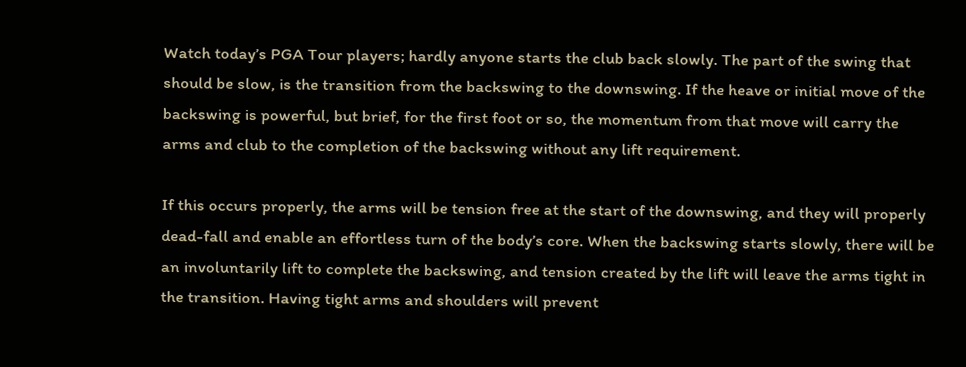Watch today’s PGA Tour players; hardly anyone starts the club back slowly. The part of the swing that should be slow, is the transition from the backswing to the downswing. If the heave or initial move of the backswing is powerful, but brief, for the first foot or so, the momentum from that move will carry the arms and club to the completion of the backswing without any lift requirement.

If this occurs properly, the arms will be tension free at the start of the downswing, and they will properly dead-fall and enable an effortless turn of the body’s core. When the backswing starts slowly, there will be an involuntarily lift to complete the backswing, and tension created by the lift will leave the arms tight in the transition. Having tight arms and shoulders will prevent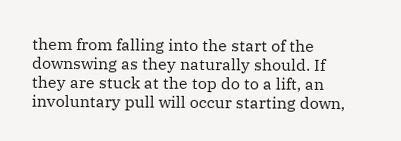them from falling into the start of the downswing as they naturally should. If they are stuck at the top do to a lift, an involuntary pull will occur starting down,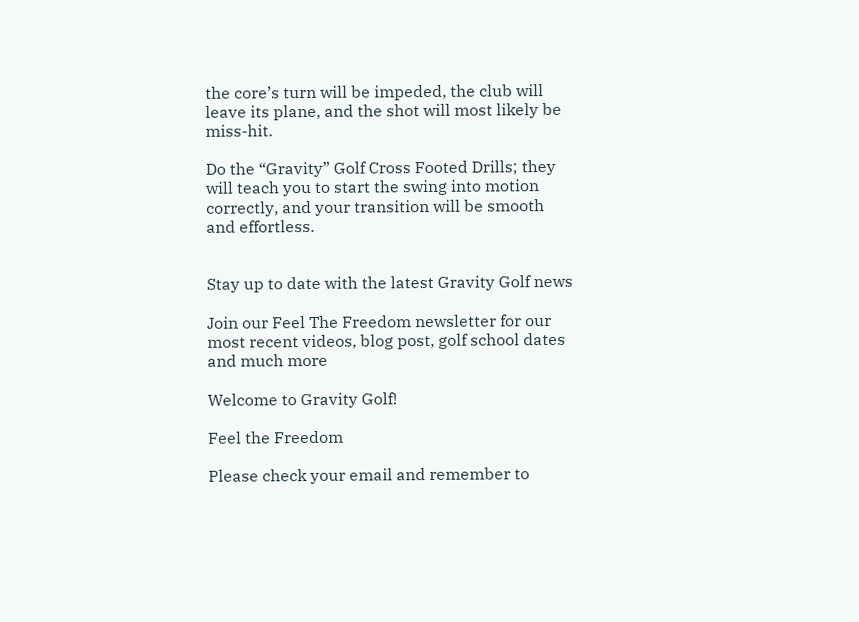the core’s turn will be impeded, the club will leave its plane, and the shot will most likely be miss-hit.

Do the “Gravity” Golf Cross Footed Drills; they will teach you to start the swing into motion correctly, and your transition will be smooth and effortless.


Stay up to date with the latest Gravity Golf news

Join our Feel The Freedom newsletter for our most recent videos, blog post, golf school dates and much more

Welcome to Gravity Golf!

Feel the Freedom

Please check your email and remember to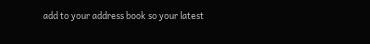add to your address book so your latest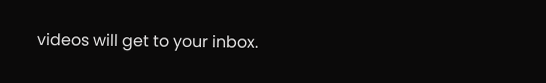videos will get to your inbox.